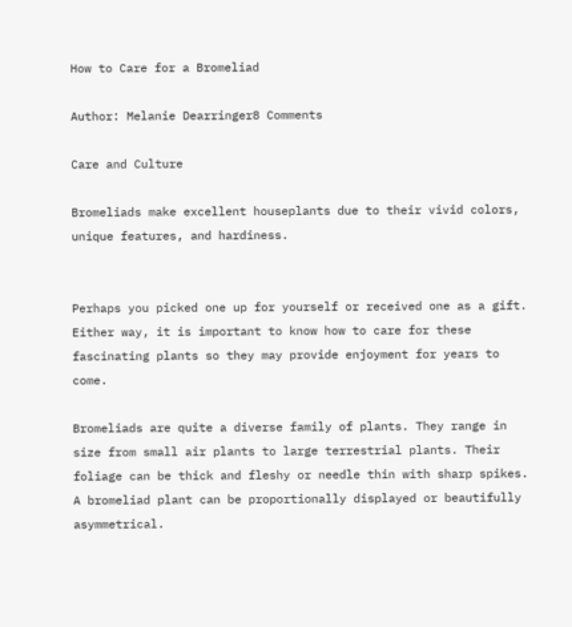How to Care for a Bromeliad

Author: Melanie Dearringer8 Comments

Care and Culture

Bromeliads make excellent houseplants due to their vivid colors, unique features, and hardiness.


Perhaps you picked one up for yourself or received one as a gift. Either way, it is important to know how to care for these fascinating plants so they may provide enjoyment for years to come.

Bromeliads are quite a diverse family of plants. They range in size from small air plants to large terrestrial plants. Their foliage can be thick and fleshy or needle thin with sharp spikes. A bromeliad plant can be proportionally displayed or beautifully asymmetrical.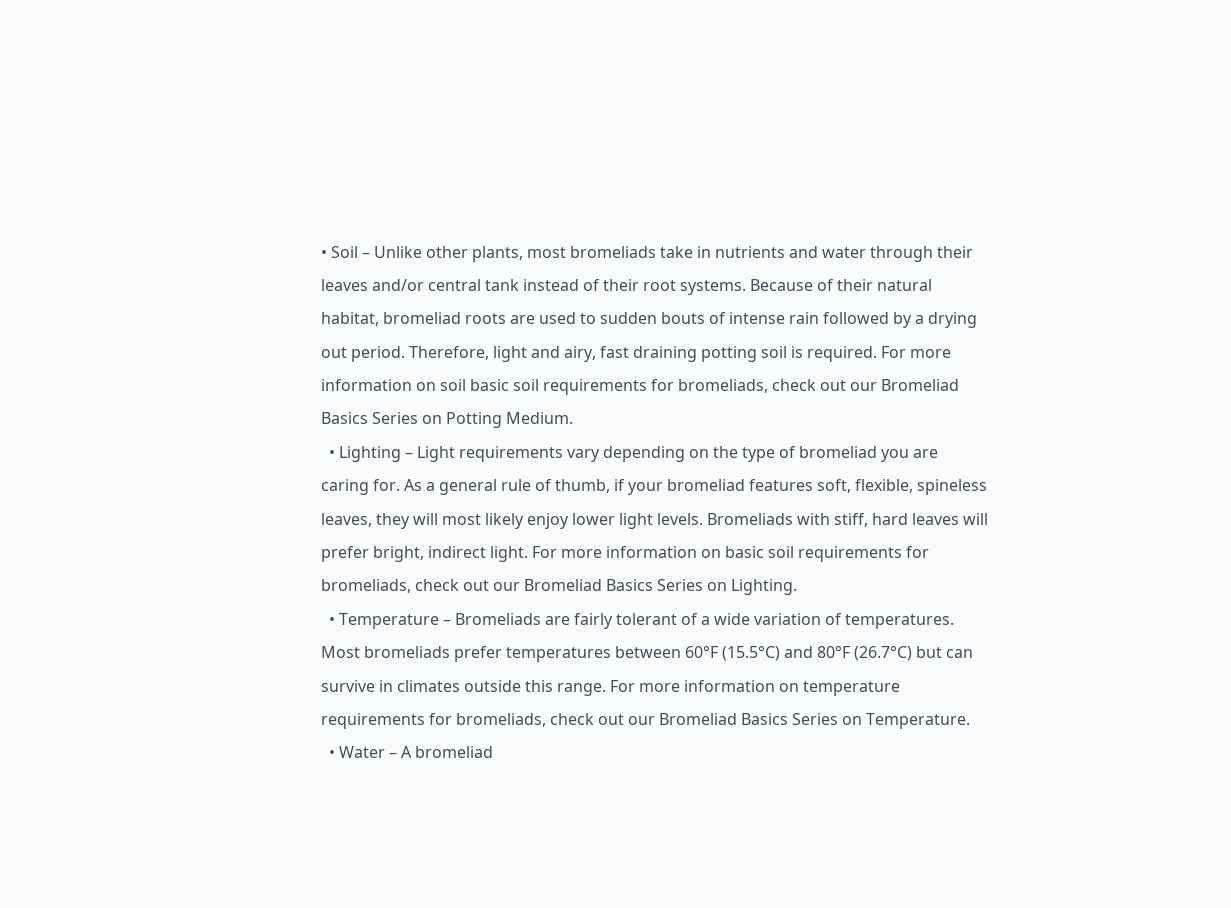• Soil – Unlike other plants, most bromeliads take in nutrients and water through their leaves and/or central tank instead of their root systems. Because of their natural habitat, bromeliad roots are used to sudden bouts of intense rain followed by a drying out period. Therefore, light and airy, fast draining potting soil is required. For more information on soil basic soil requirements for bromeliads, check out our Bromeliad Basics Series on Potting Medium.
  • Lighting – Light requirements vary depending on the type of bromeliad you are caring for. As a general rule of thumb, if your bromeliad features soft, flexible, spineless leaves, they will most likely enjoy lower light levels. Bromeliads with stiff, hard leaves will prefer bright, indirect light. For more information on basic soil requirements for bromeliads, check out our Bromeliad Basics Series on Lighting.
  • Temperature – Bromeliads are fairly tolerant of a wide variation of temperatures. Most bromeliads prefer temperatures between 60°F (15.5°C) and 80°F (26.7°C) but can survive in climates outside this range. For more information on temperature requirements for bromeliads, check out our Bromeliad Basics Series on Temperature.
  • Water – A bromeliad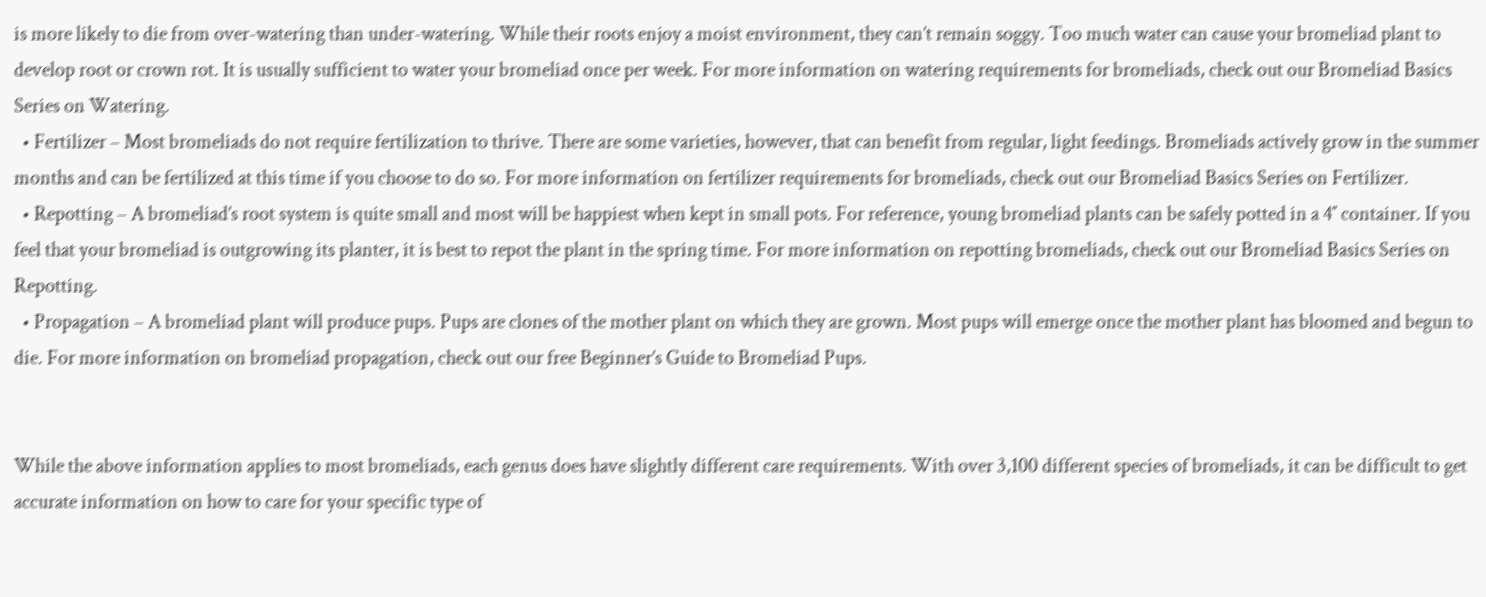is more likely to die from over-watering than under-watering. While their roots enjoy a moist environment, they can’t remain soggy. Too much water can cause your bromeliad plant to develop root or crown rot. It is usually sufficient to water your bromeliad once per week. For more information on watering requirements for bromeliads, check out our Bromeliad Basics Series on Watering.
  • Fertilizer – Most bromeliads do not require fertilization to thrive. There are some varieties, however, that can benefit from regular, light feedings. Bromeliads actively grow in the summer months and can be fertilized at this time if you choose to do so. For more information on fertilizer requirements for bromeliads, check out our Bromeliad Basics Series on Fertilizer.
  • Repotting – A bromeliad’s root system is quite small and most will be happiest when kept in small pots. For reference, young bromeliad plants can be safely potted in a 4″ container. If you feel that your bromeliad is outgrowing its planter, it is best to repot the plant in the spring time. For more information on repotting bromeliads, check out our Bromeliad Basics Series on Repotting.
  • Propagation – A bromeliad plant will produce pups. Pups are clones of the mother plant on which they are grown. Most pups will emerge once the mother plant has bloomed and begun to die. For more information on bromeliad propagation, check out our free Beginner’s Guide to Bromeliad Pups.


While the above information applies to most bromeliads, each genus does have slightly different care requirements. With over 3,100 different species of bromeliads, it can be difficult to get accurate information on how to care for your specific type of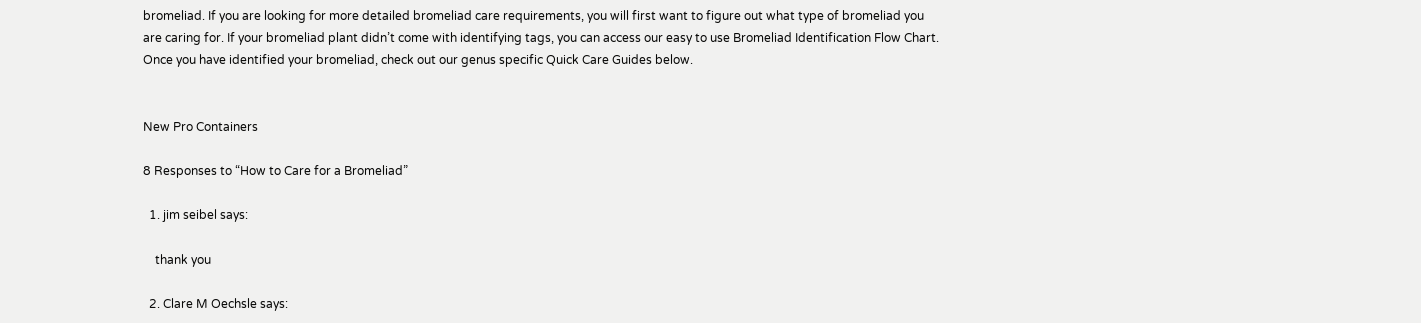bromeliad. If you are looking for more detailed bromeliad care requirements, you will first want to figure out what type of bromeliad you are caring for. If your bromeliad plant didn’t come with identifying tags, you can access our easy to use Bromeliad Identification Flow Chart. Once you have identified your bromeliad, check out our genus specific Quick Care Guides below.


New Pro Containers

8 Responses to “How to Care for a Bromeliad”

  1. jim seibel says:

    thank you

  2. Clare M Oechsle says: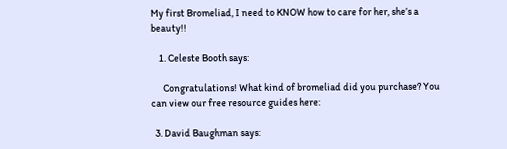My first Bromeliad, I need to KNOW how to care for her, she’s a beauty!!

    1. Celeste Booth says:

      Congratulations! What kind of bromeliad did you purchase? You can view our free resource guides here:

  3. David Baughman says: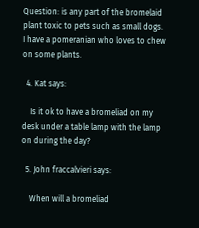Question: is any part of the bromelaid plant toxic to pets such as small dogs. I have a pomeranian who loves to chew on some plants.

  4. Kat says:

    Is it ok to have a bromeliad on my desk under a table lamp with the lamp on during the day?

  5. John fraccalvieri says:

    When will a bromeliad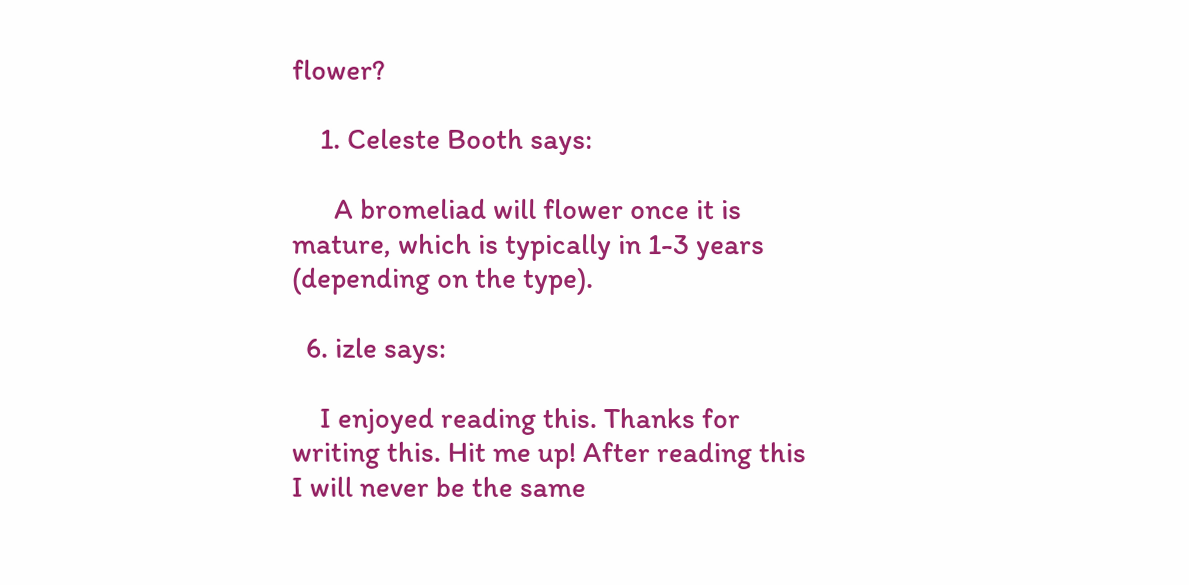flower?

    1. Celeste Booth says:

      A bromeliad will flower once it is mature, which is typically in 1-3 years (depending on the type).

  6. izle says:

    I enjoyed reading this. Thanks for writing this. Hit me up! After reading this I will never be the same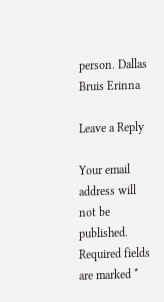person. Dallas Bruis Erinna

Leave a Reply

Your email address will not be published. Required fields are marked *